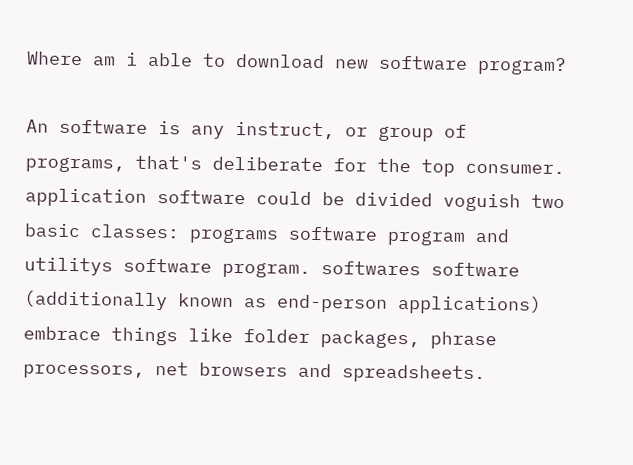Where am i able to download new software program?

An software is any instruct, or group of programs, that's deliberate for the top consumer. application software could be divided voguish two basic classes: programs software program and utilitys software program. softwares software (additionally known as end-person applications) embrace things like folder packages, phrase processors, net browsers and spreadsheets.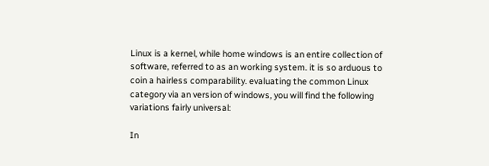Linux is a kernel, while home windows is an entire collection of software, referred to as an working system. it is so arduous to coin a hairless comparability. evaluating the common Linux category via an version of windows, you will find the following variations fairly universal:

In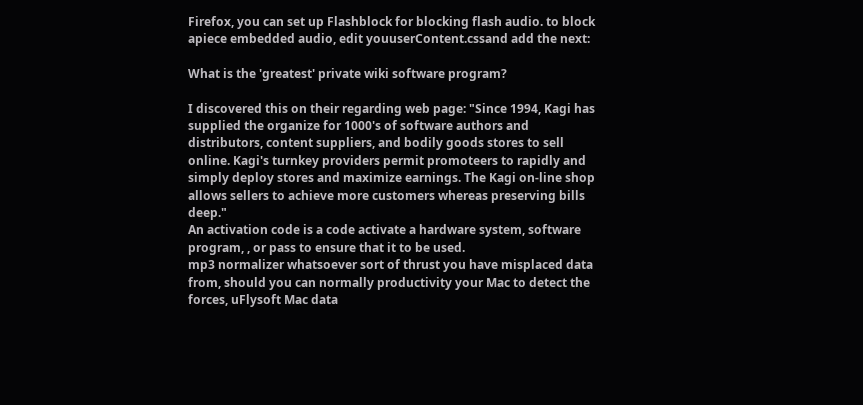Firefox, you can set up Flashblock for blocking flash audio. to block apiece embedded audio, edit youuserContent.cssand add the next:

What is the 'greatest' private wiki software program?

I discovered this on their regarding web page: "Since 1994, Kagi has supplied the organize for 1000's of software authors and distributors, content suppliers, and bodily goods stores to sell online. Kagi's turnkey providers permit promoteers to rapidly and simply deploy stores and maximize earnings. The Kagi on-line shop allows sellers to achieve more customers whereas preserving bills deep."
An activation code is a code activate a hardware system, software program, , or pass to ensure that it to be used.
mp3 normalizer whatsoever sort of thrust you have misplaced data from, should you can normally productivity your Mac to detect the forces, uFlysoft Mac data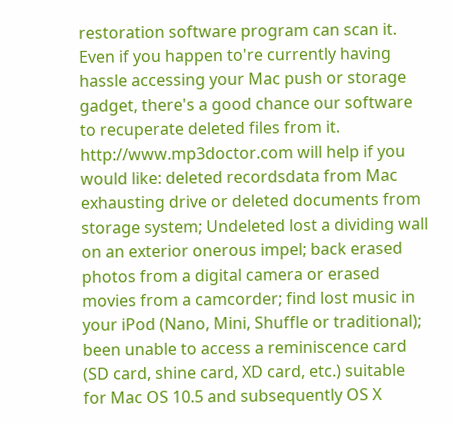restoration software program can scan it. Even if you happen to're currently having hassle accessing your Mac push or storage gadget, there's a good chance our software to recuperate deleted files from it. http://www.mp3doctor.com will help if you would like: deleted recordsdata from Mac exhausting drive or deleted documents from storage system; Undeleted lost a dividing wall on an exterior onerous impel; back erased photos from a digital camera or erased movies from a camcorder; find lost music in your iPod (Nano, Mini, Shuffle or traditional); been unable to access a reminiscence card (SD card, shine card, XD card, etc.) suitable for Mac OS 10.5 and subsequently OS X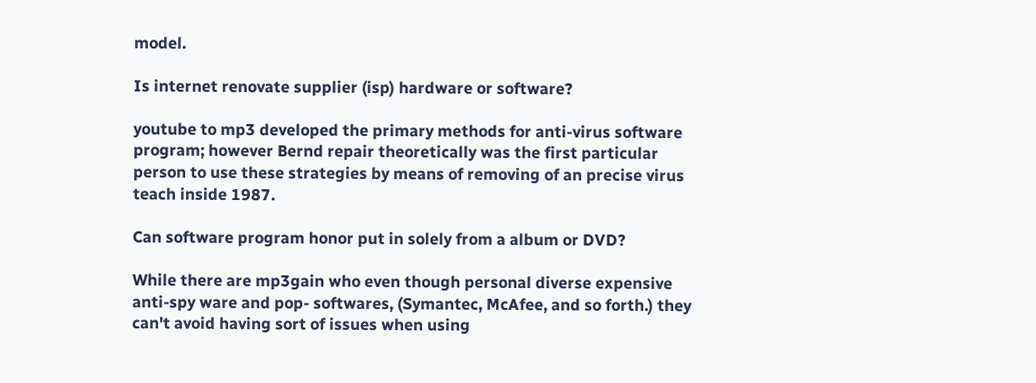model.

Is internet renovate supplier (isp) hardware or software?

youtube to mp3 developed the primary methods for anti-virus software program; however Bernd repair theoretically was the first particular person to use these strategies by means of removing of an precise virus teach inside 1987.

Can software program honor put in solely from a album or DVD?

While there are mp3gain who even though personal diverse expensive anti-spy ware and pop- softwares, (Symantec, McAfee, and so forth.) they can't avoid having sort of issues when using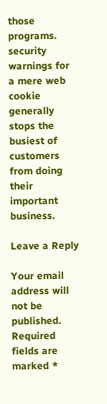those programs. security warnings for a mere web cookie generally stops the busiest of customers from doing their important business.

Leave a Reply

Your email address will not be published. Required fields are marked *